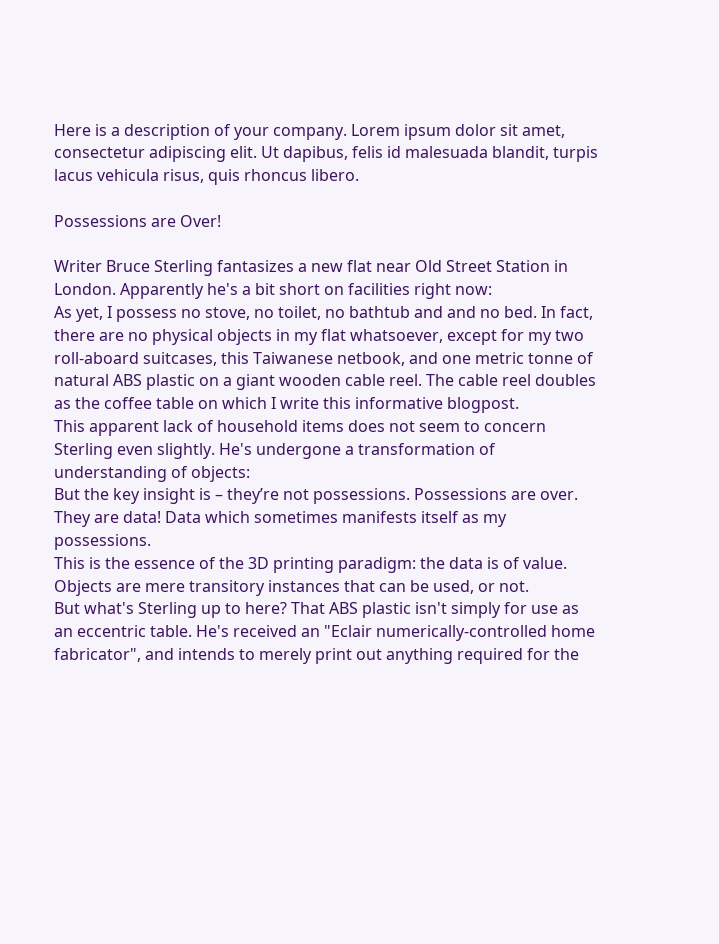Here is a description of your company. Lorem ipsum dolor sit amet, consectetur adipiscing elit. Ut dapibus, felis id malesuada blandit, turpis lacus vehicula risus, quis rhoncus libero.

Possessions are Over!

Writer Bruce Sterling fantasizes a new flat near Old Street Station in London. Apparently he's a bit short on facilities right now:
As yet, I possess no stove, no toilet, no bathtub and and no bed. In fact, there are no physical objects in my flat whatsoever, except for my two roll-aboard suitcases, this Taiwanese netbook, and one metric tonne of natural ABS plastic on a giant wooden cable reel. The cable reel doubles as the coffee table on which I write this informative blogpost.
This apparent lack of household items does not seem to concern Sterling even slightly. He's undergone a transformation of understanding of objects:
But the key insight is – they’re not possessions. Possessions are over. They are data! Data which sometimes manifests itself as my possessions.
This is the essence of the 3D printing paradigm: the data is of value. Objects are mere transitory instances that can be used, or not.
But what's Sterling up to here? That ABS plastic isn't simply for use as an eccentric table. He's received an "Eclair numerically-controlled home fabricator", and intends to merely print out anything required for the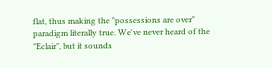flat, thus making the "possessions are over" paradigm literally true. We've never heard of the "Eclair", but it sounds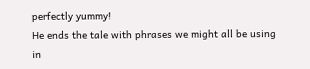perfectly yummy!
He ends the tale with phrases we might all be using in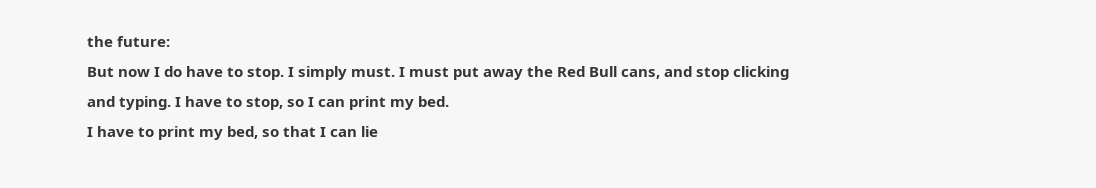the future:
But now I do have to stop. I simply must. I must put away the Red Bull cans, and stop clicking and typing. I have to stop, so I can print my bed.
I have to print my bed, so that I can lie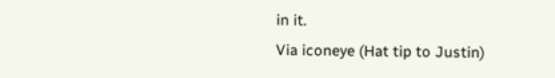in it.
Via iconeye (Hat tip to Justin)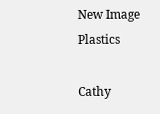New Image Plastics

Cathy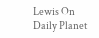Lewis On Daily Planet